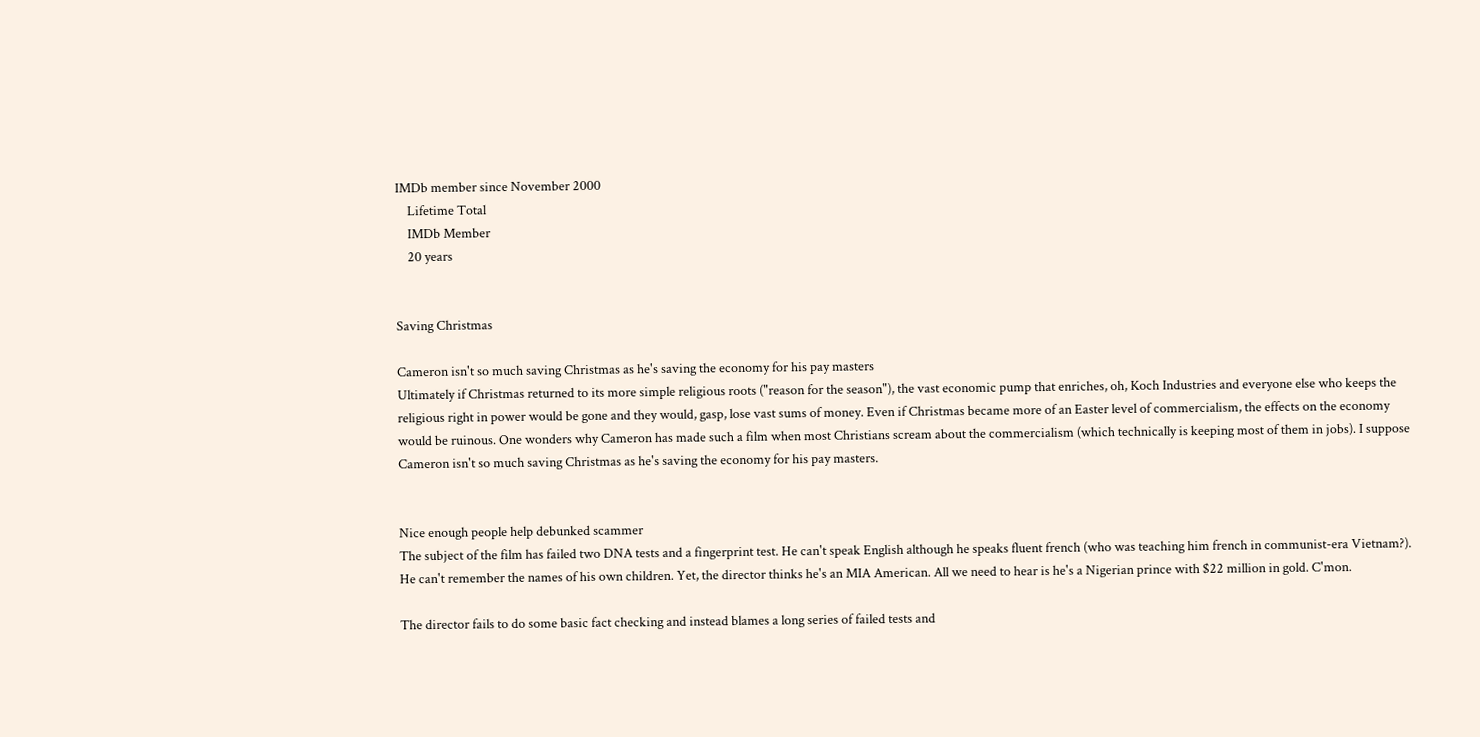IMDb member since November 2000
    Lifetime Total
    IMDb Member
    20 years


Saving Christmas

Cameron isn't so much saving Christmas as he's saving the economy for his pay masters
Ultimately if Christmas returned to its more simple religious roots ("reason for the season"), the vast economic pump that enriches, oh, Koch Industries and everyone else who keeps the religious right in power would be gone and they would, gasp, lose vast sums of money. Even if Christmas became more of an Easter level of commercialism, the effects on the economy would be ruinous. One wonders why Cameron has made such a film when most Christians scream about the commercialism (which technically is keeping most of them in jobs). I suppose Cameron isn't so much saving Christmas as he's saving the economy for his pay masters.


Nice enough people help debunked scammer
The subject of the film has failed two DNA tests and a fingerprint test. He can't speak English although he speaks fluent french (who was teaching him french in communist-era Vietnam?). He can't remember the names of his own children. Yet, the director thinks he's an MIA American. All we need to hear is he's a Nigerian prince with $22 million in gold. C'mon.

The director fails to do some basic fact checking and instead blames a long series of failed tests and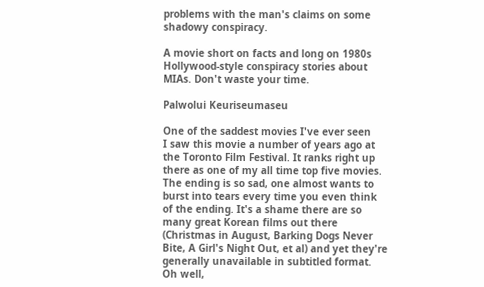problems with the man's claims on some shadowy conspiracy.

A movie short on facts and long on 1980s Hollywood-style conspiracy stories about MIAs. Don't waste your time.

Palwolui Keuriseumaseu

One of the saddest movies I've ever seen
I saw this movie a number of years ago at the Toronto Film Festival. It ranks right up there as one of my all time top five movies. The ending is so sad, one almost wants to burst into tears every time you even think of the ending. It's a shame there are so many great Korean films out there (Christmas in August, Barking Dogs Never Bite, A Girl's Night Out, et al) and yet they're generally unavailable in subtitled format. Oh well,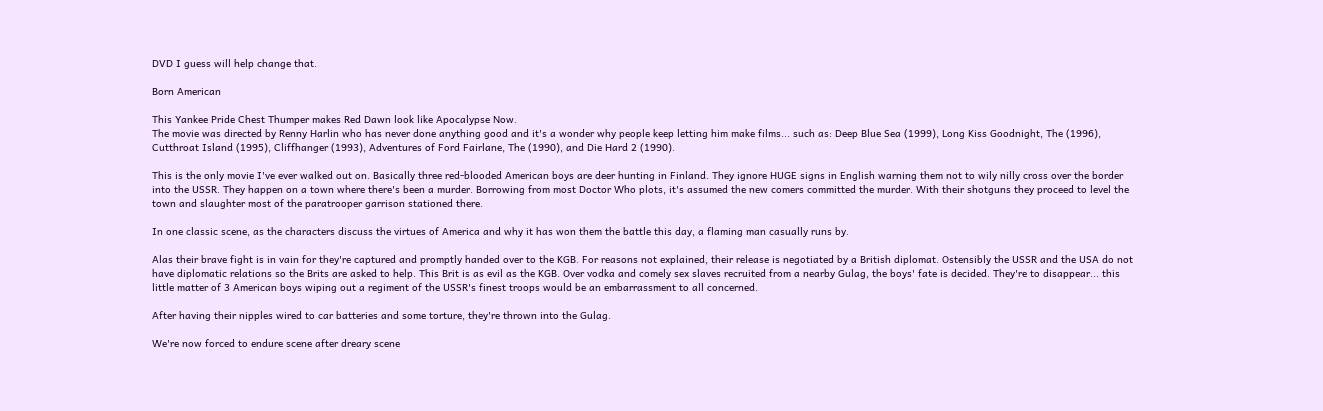DVD I guess will help change that.

Born American

This Yankee Pride Chest Thumper makes Red Dawn look like Apocalypse Now.
The movie was directed by Renny Harlin who has never done anything good and it's a wonder why people keep letting him make films... such as: Deep Blue Sea (1999), Long Kiss Goodnight, The (1996), Cutthroat Island (1995), Cliffhanger (1993), Adventures of Ford Fairlane, The (1990), and Die Hard 2 (1990).

This is the only movie I've ever walked out on. Basically three red-blooded American boys are deer hunting in Finland. They ignore HUGE signs in English warning them not to wily nilly cross over the border into the USSR. They happen on a town where there's been a murder. Borrowing from most Doctor Who plots, it's assumed the new comers committed the murder. With their shotguns they proceed to level the town and slaughter most of the paratrooper garrison stationed there.

In one classic scene, as the characters discuss the virtues of America and why it has won them the battle this day, a flaming man casually runs by.

Alas their brave fight is in vain for they're captured and promptly handed over to the KGB. For reasons not explained, their release is negotiated by a British diplomat. Ostensibly the USSR and the USA do not have diplomatic relations so the Brits are asked to help. This Brit is as evil as the KGB. Over vodka and comely sex slaves recruited from a nearby Gulag, the boys' fate is decided. They're to disappear... this little matter of 3 American boys wiping out a regiment of the USSR's finest troops would be an embarrassment to all concerned.

After having their nipples wired to car batteries and some torture, they're thrown into the Gulag.

We're now forced to endure scene after dreary scene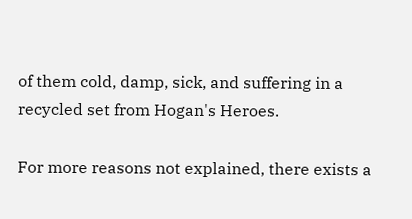of them cold, damp, sick, and suffering in a recycled set from Hogan's Heroes.

For more reasons not explained, there exists a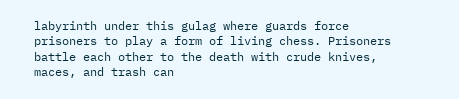labyrinth under this gulag where guards force prisoners to play a form of living chess. Prisoners battle each other to the death with crude knives, maces, and trash can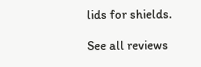lids for shields.

See all reviews